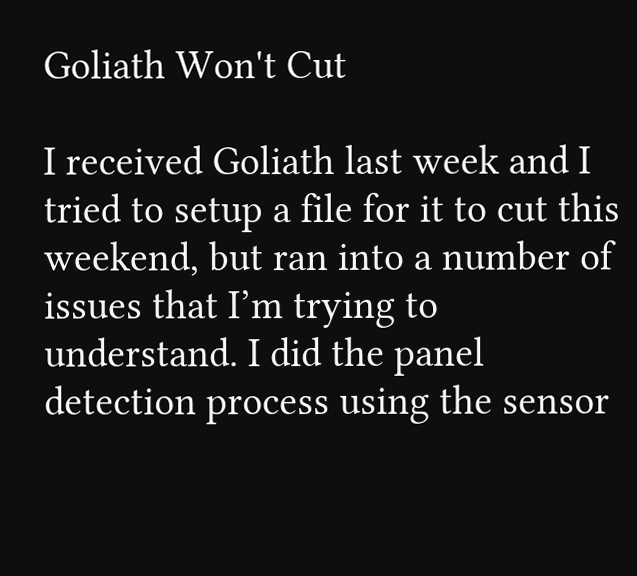Goliath Won't Cut

I received Goliath last week and I tried to setup a file for it to cut this weekend, but ran into a number of issues that I’m trying to understand. I did the panel detection process using the sensor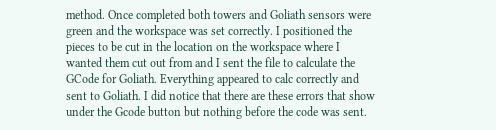method. Once completed both towers and Goliath sensors were green and the workspace was set correctly. I positioned the pieces to be cut in the location on the workspace where I wanted them cut out from and I sent the file to calculate the GCode for Goliath. Everything appeared to calc correctly and sent to Goliath. I did notice that there are these errors that show under the Gcode button but nothing before the code was sent.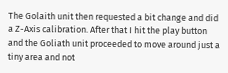The Golaith unit then requested a bit change and did a Z-Axis calibration. After that I hit the play button and the Goliath unit proceeded to move around just a tiny area and not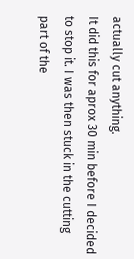actually cut anything.
It did this for aprox 30 min before I decided to stop it. I was then stuck in the cutting part of the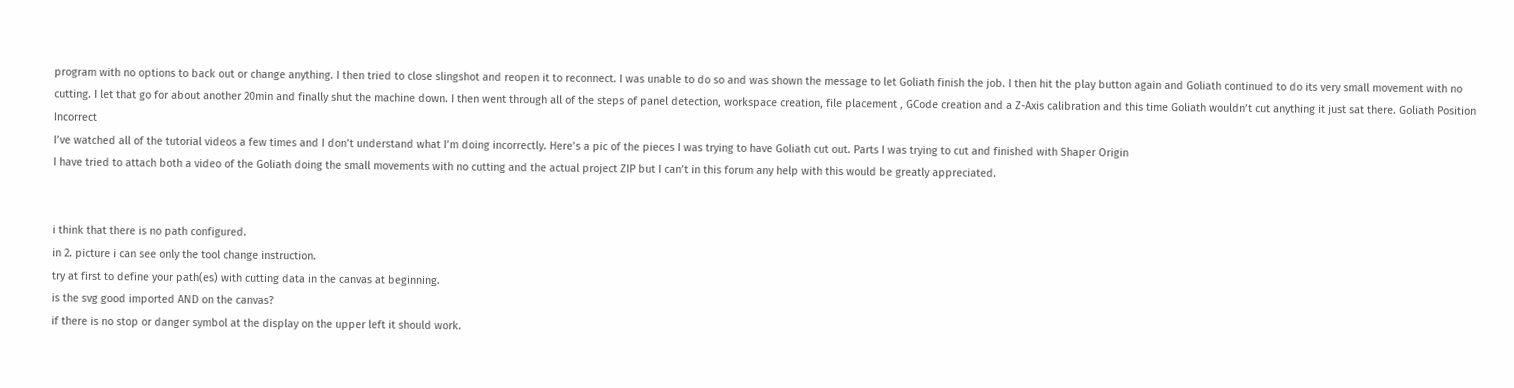program with no options to back out or change anything. I then tried to close slingshot and reopen it to reconnect. I was unable to do so and was shown the message to let Goliath finish the job. I then hit the play button again and Goliath continued to do its very small movement with no cutting. I let that go for about another 20min and finally shut the machine down. I then went through all of the steps of panel detection, workspace creation, file placement , GCode creation and a Z-Axis calibration and this time Goliath wouldn’t cut anything it just sat there. Goliath Position Incorrect
I’ve watched all of the tutorial videos a few times and I don’t understand what I’m doing incorrectly. Here’s a pic of the pieces I was trying to have Goliath cut out. Parts I was trying to cut and finished with Shaper Origin
I have tried to attach both a video of the Goliath doing the small movements with no cutting and the actual project ZIP but I can’t in this forum any help with this would be greatly appreciated.


i think that there is no path configured.
in 2. picture i can see only the tool change instruction.
try at first to define your path(es) with cutting data in the canvas at beginning.
is the svg good imported AND on the canvas?
if there is no stop or danger symbol at the display on the upper left it should work.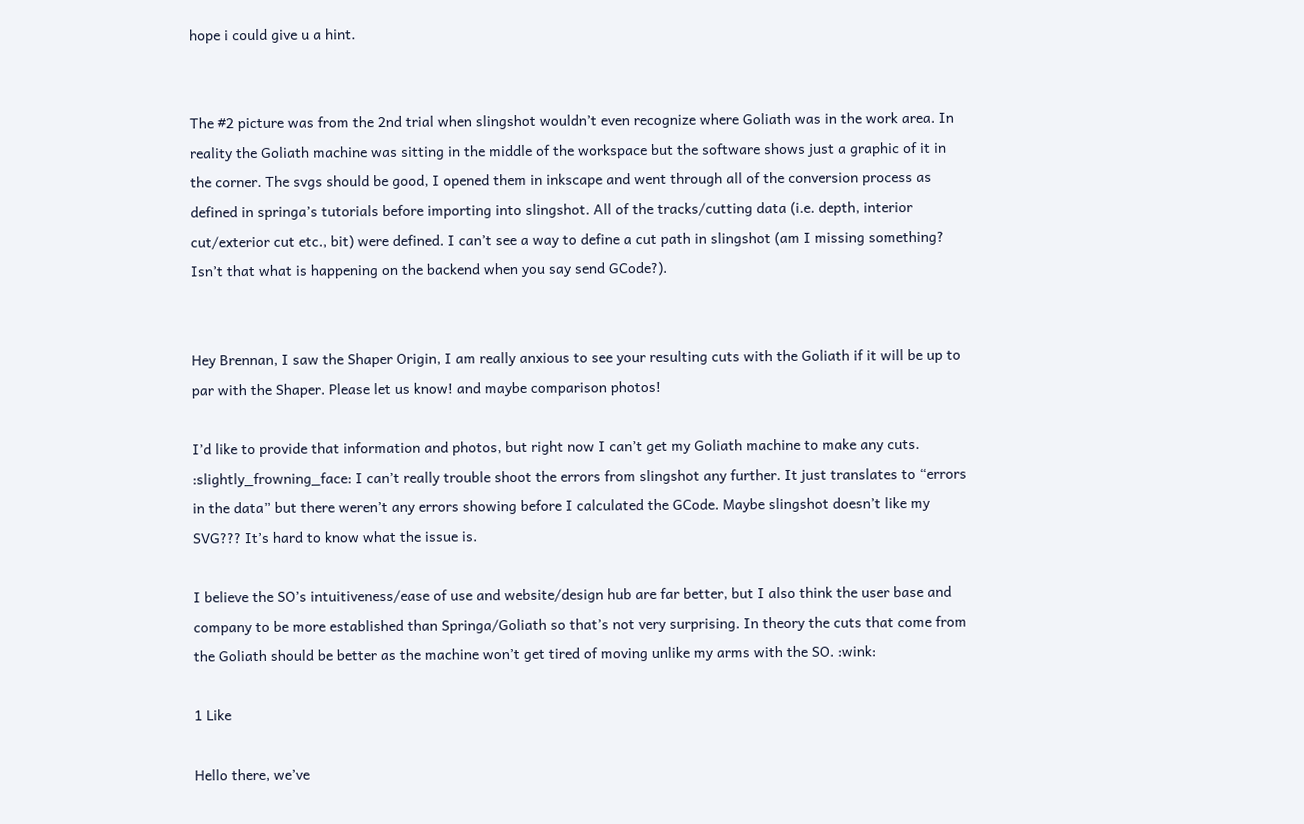hope i could give u a hint.


The #2 picture was from the 2nd trial when slingshot wouldn’t even recognize where Goliath was in the work area. In reality the Goliath machine was sitting in the middle of the workspace but the software shows just a graphic of it in the corner. The svgs should be good, I opened them in inkscape and went through all of the conversion process as defined in springa’s tutorials before importing into slingshot. All of the tracks/cutting data (i.e. depth, interior cut/exterior cut etc., bit) were defined. I can’t see a way to define a cut path in slingshot (am I missing something? Isn’t that what is happening on the backend when you say send GCode?).


Hey Brennan, I saw the Shaper Origin, I am really anxious to see your resulting cuts with the Goliath if it will be up to par with the Shaper. Please let us know! and maybe comparison photos!

I’d like to provide that information and photos, but right now I can’t get my Goliath machine to make any cuts. :slightly_frowning_face: I can’t really trouble shoot the errors from slingshot any further. It just translates to “errors in the data” but there weren’t any errors showing before I calculated the GCode. Maybe slingshot doesn’t like my SVG??? It’s hard to know what the issue is.

I believe the SO’s intuitiveness/ease of use and website/design hub are far better, but I also think the user base and company to be more established than Springa/Goliath so that’s not very surprising. In theory the cuts that come from the Goliath should be better as the machine won’t get tired of moving unlike my arms with the SO. :wink:

1 Like

Hello there, we’ve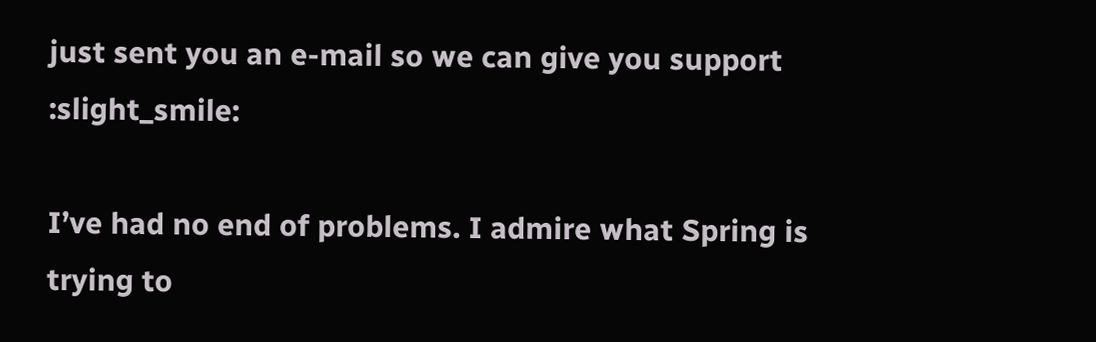just sent you an e-mail so we can give you support :slight_smile:

I’ve had no end of problems. I admire what Spring is trying to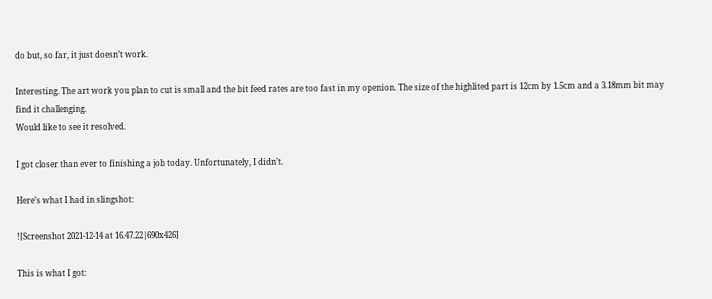do but, so far, it just doesn’t work.

Interesting. The art work you plan to cut is small and the bit feed rates are too fast in my openion. The size of the highlited part is 12cm by 1.5cm and a 3.18mm bit may find it challenging.
Would like to see it resolved.

I got closer than ever to finishing a job today. Unfortunately, I didn’t.

Here’s what I had in slingshot:

![Screenshot 2021-12-14 at 16.47.22|690x426]

This is what I got: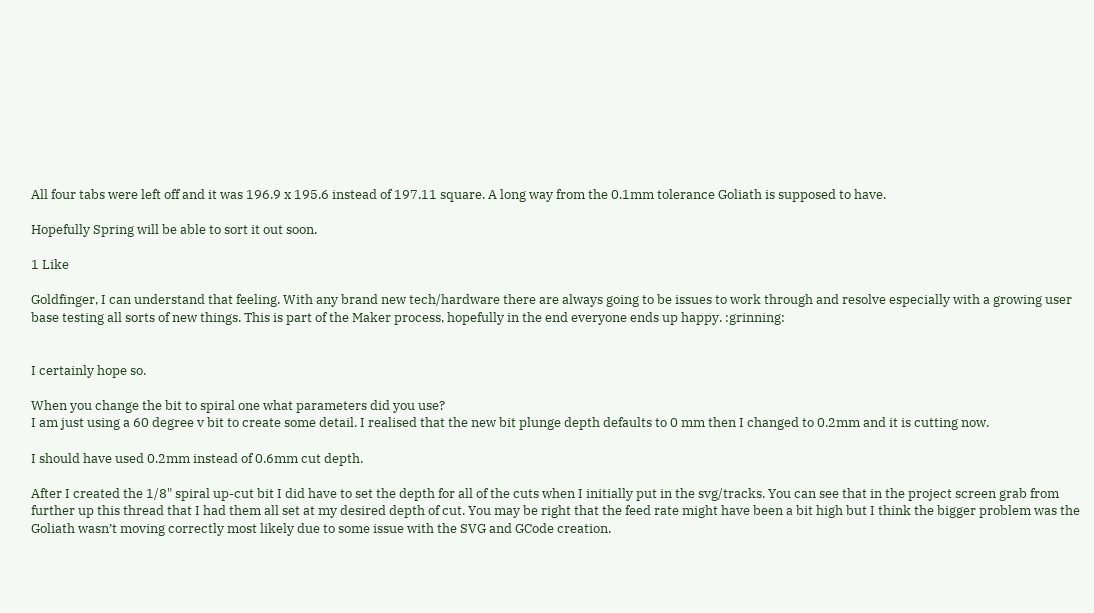All four tabs were left off and it was 196.9 x 195.6 instead of 197.11 square. A long way from the 0.1mm tolerance Goliath is supposed to have.

Hopefully Spring will be able to sort it out soon.

1 Like

Goldfinger, I can understand that feeling. With any brand new tech/hardware there are always going to be issues to work through and resolve especially with a growing user base testing all sorts of new things. This is part of the Maker process, hopefully in the end everyone ends up happy. :grinning:


I certainly hope so.

When you change the bit to spiral one what parameters did you use?
I am just using a 60 degree v bit to create some detail. I realised that the new bit plunge depth defaults to 0 mm then I changed to 0.2mm and it is cutting now.

I should have used 0.2mm instead of 0.6mm cut depth.

After I created the 1/8" spiral up-cut bit I did have to set the depth for all of the cuts when I initially put in the svg/tracks. You can see that in the project screen grab from further up this thread that I had them all set at my desired depth of cut. You may be right that the feed rate might have been a bit high but I think the bigger problem was the Goliath wasn’t moving correctly most likely due to some issue with the SVG and GCode creation.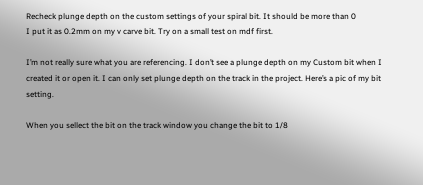Recheck plunge depth on the custom settings of your spiral bit. It should be more than 0
I put it as 0.2mm on my v carve bit. Try on a small test on mdf first.

I’m not really sure what you are referencing. I don’t see a plunge depth on my Custom bit when I created it or open it. I can only set plunge depth on the track in the project. Here’s a pic of my bit setting.

When you sellect the bit on the track window you change the bit to 1/8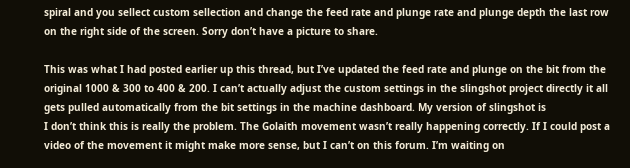spiral and you sellect custom sellection and change the feed rate and plunge rate and plunge depth the last row on the right side of the screen. Sorry don’t have a picture to share.

This was what I had posted earlier up this thread, but I’ve updated the feed rate and plunge on the bit from the original 1000 & 300 to 400 & 200. I can’t actually adjust the custom settings in the slingshot project directly it all gets pulled automatically from the bit settings in the machine dashboard. My version of slingshot is
I don’t think this is really the problem. The Golaith movement wasn’t really happening correctly. If I could post a video of the movement it might make more sense, but I can’t on this forum. I’m waiting on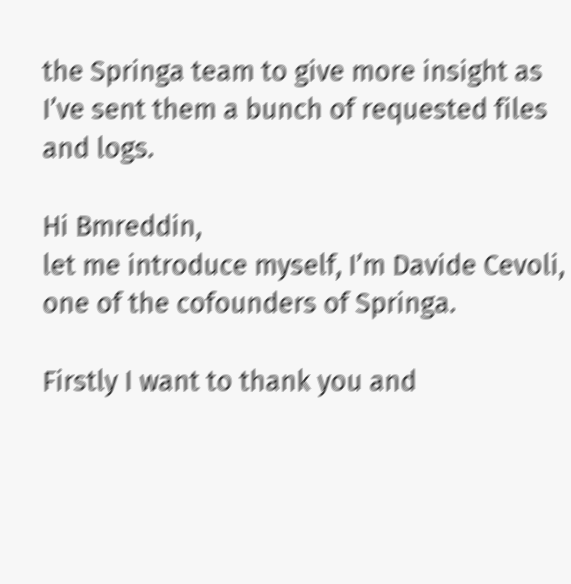the Springa team to give more insight as I’ve sent them a bunch of requested files and logs.

Hi Bmreddin,
let me introduce myself, I’m Davide Cevoli, one of the cofounders of Springa.

Firstly I want to thank you and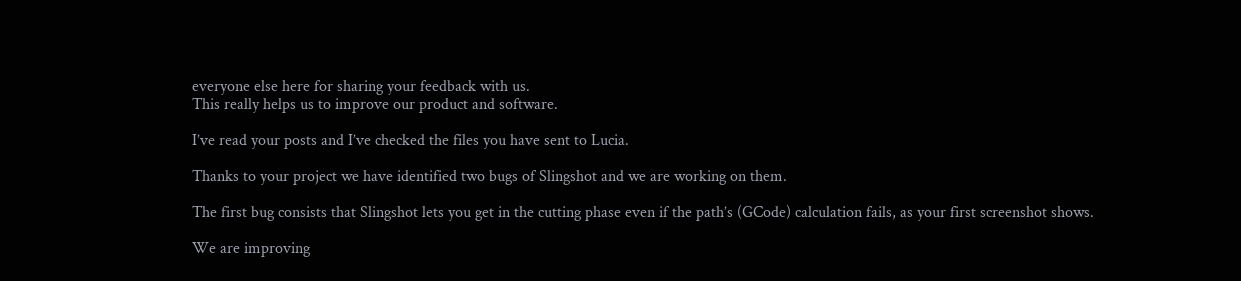everyone else here for sharing your feedback with us.
This really helps us to improve our product and software.

I’ve read your posts and I’ve checked the files you have sent to Lucia.

Thanks to your project we have identified two bugs of Slingshot and we are working on them.

The first bug consists that Slingshot lets you get in the cutting phase even if the path’s (GCode) calculation fails, as your first screenshot shows.

We are improving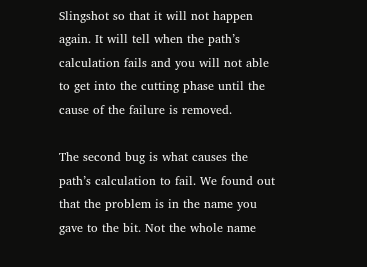Slingshot so that it will not happen again. It will tell when the path’s calculation fails and you will not able to get into the cutting phase until the cause of the failure is removed.

The second bug is what causes the path’s calculation to fail. We found out that the problem is in the name you gave to the bit. Not the whole name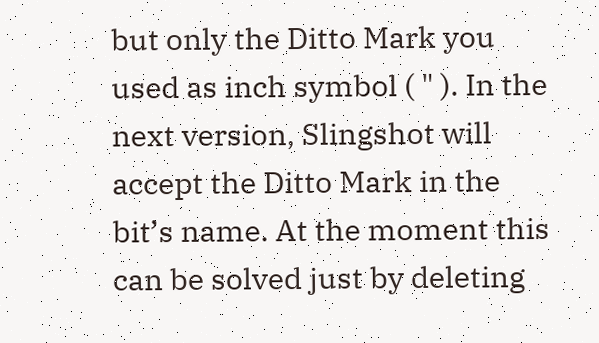but only the Ditto Mark you used as inch symbol ( " ). In the next version, Slingshot will accept the Ditto Mark in the bit’s name. At the moment this can be solved just by deleting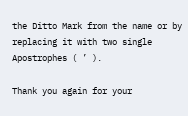the Ditto Mark from the name or by replacing it with two single Apostrophes ( ’ ).

Thank you again for your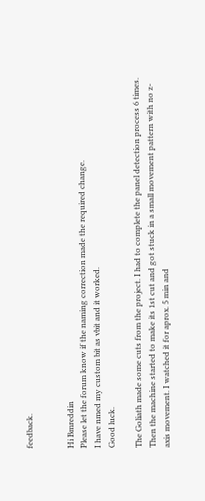feedback.


Hi Bmreddin
Please let the forum know if the naming correction made the required change.
I have nmed my custom bit as vbit and it worked.
Good luck.

The Goliath made some cuts from the project. I had to complete the panel detection process 6 times. Then the machine started to make its 1st cut and got stuck in a small movement pattern with no z-axis movement. I watched it for aprox. 5 min and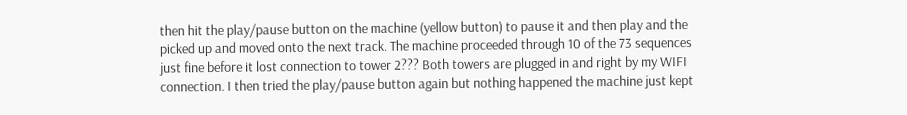then hit the play/pause button on the machine (yellow button) to pause it and then play and the picked up and moved onto the next track. The machine proceeded through 10 of the 73 sequences just fine before it lost connection to tower 2??? Both towers are plugged in and right by my WIFI connection. I then tried the play/pause button again but nothing happened the machine just kept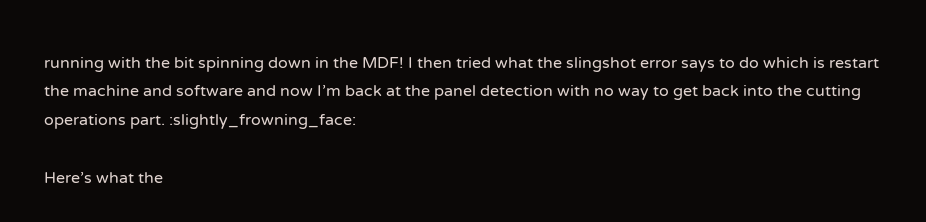running with the bit spinning down in the MDF! I then tried what the slingshot error says to do which is restart the machine and software and now I’m back at the panel detection with no way to get back into the cutting operations part. :slightly_frowning_face:

Here’s what the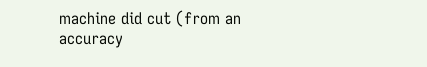machine did cut (from an accuracy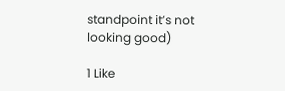standpoint it’s not looking good)

1 Like